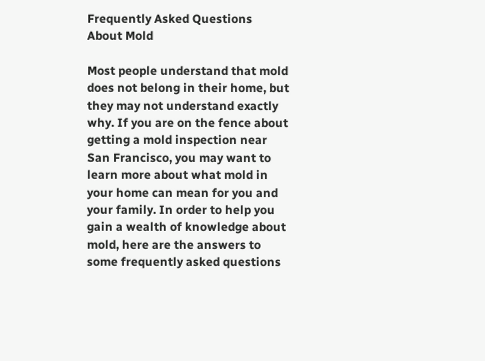Frequently Asked Questions About Mold

Most people understand that mold does not belong in their home, but they may not understand exactly why. If you are on the fence about getting a mold inspection near San Francisco, you may want to learn more about what mold in your home can mean for you and your family. In order to help you gain a wealth of knowledge about mold, here are the answers to some frequently asked questions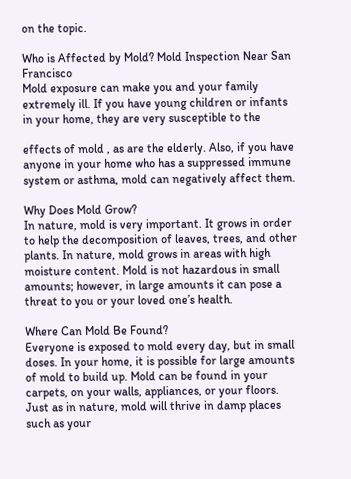on the topic.

Who is Affected by Mold? Mold Inspection Near San Francisco
Mold exposure can make you and your family extremely ill. If you have young children or infants in your home, they are very susceptible to the

effects of mold , as are the elderly. Also, if you have anyone in your home who has a suppressed immune system or asthma, mold can negatively affect them.

Why Does Mold Grow?
In nature, mold is very important. It grows in order to help the decomposition of leaves, trees, and other plants. In nature, mold grows in areas with high moisture content. Mold is not hazardous in small amounts; however, in large amounts it can pose a threat to you or your loved one’s health.

Where Can Mold Be Found?
Everyone is exposed to mold every day, but in small doses. In your home, it is possible for large amounts of mold to build up. Mold can be found in your carpets, on your walls, appliances, or your floors. Just as in nature, mold will thrive in damp places such as your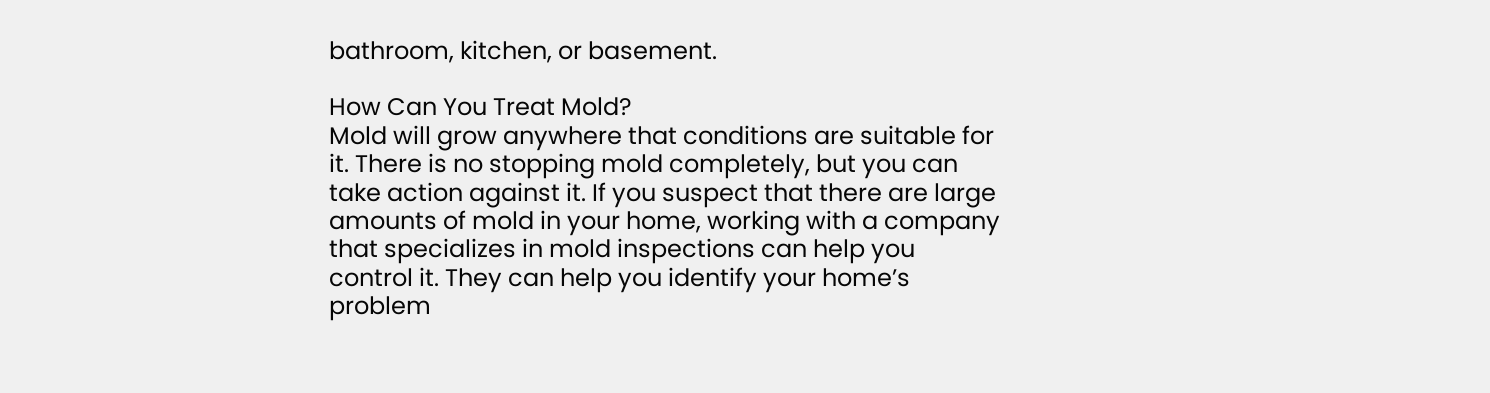bathroom, kitchen, or basement.

How Can You Treat Mold?
Mold will grow anywhere that conditions are suitable for it. There is no stopping mold completely, but you can take action against it. If you suspect that there are large amounts of mold in your home, working with a company that specializes in mold inspections can help you control it. They can help you identify your home’s problem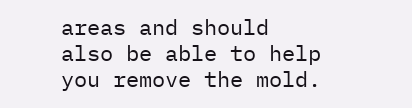areas and should also be able to help you remove the mold.